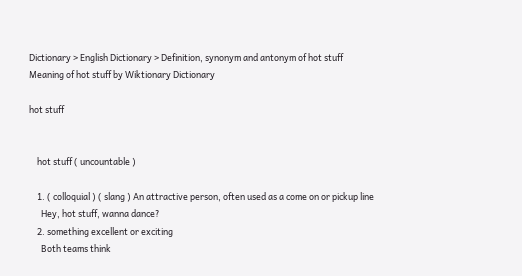Dictionary > English Dictionary > Definition, synonym and antonym of hot stuff
Meaning of hot stuff by Wiktionary Dictionary

hot stuff


    hot stuff ( uncountable )

    1. ( colloquial ) ( slang ) An attractive person, often used as a come on or pickup line
      Hey, hot stuff, wanna dance?
    2. something excellent or exciting
      Both teams think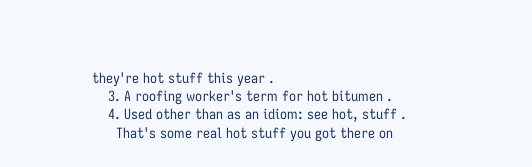they're hot stuff this year .
    3. A roofing worker's term for hot bitumen .
    4. Used other than as an idiom: see hot, stuff .
      That's some real hot stuff you got there on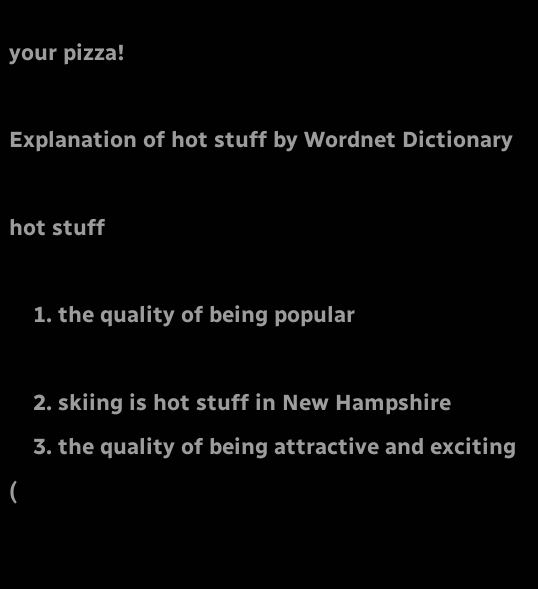your pizza!

Explanation of hot stuff by Wordnet Dictionary

hot stuff

    1. the quality of being popular

    2. skiing is hot stuff in New Hampshire
    3. the quality of being attractive and exciting (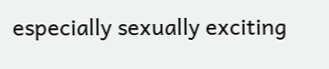especially sexually exciting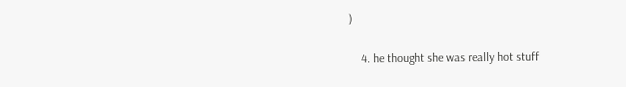)

    4. he thought she was really hot stuff